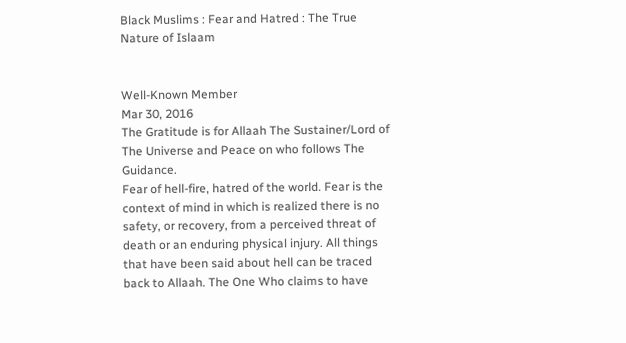Black Muslims : Fear and Hatred : The True Nature of Islaam


Well-Known Member
Mar 30, 2016
The Gratitude is for Allaah The Sustainer/Lord of The Universe and Peace on who follows The Guidance.
Fear of hell-fire, hatred of the world. Fear is the context of mind in which is realized there is no safety, or recovery, from a perceived threat of death or an enduring physical injury. All things that have been said about hell can be traced back to Allaah. The One Who claims to have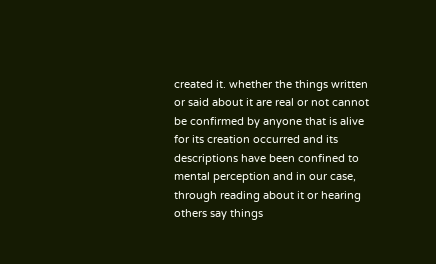created it. whether the things written or said about it are real or not cannot be confirmed by anyone that is alive for its creation occurred and its descriptions have been confined to mental perception and in our case, through reading about it or hearing others say things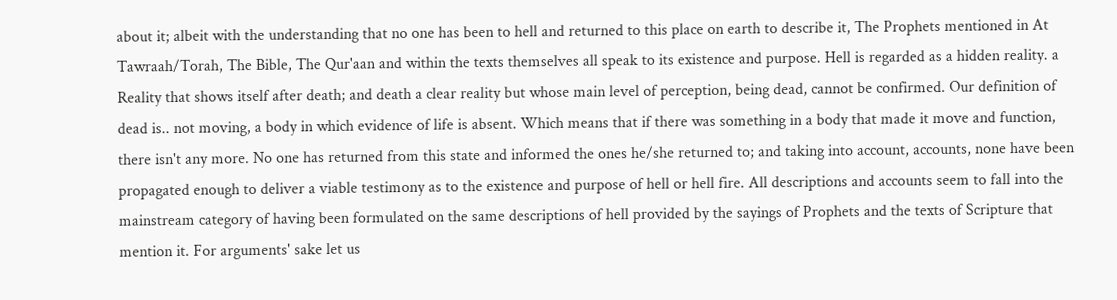about it; albeit with the understanding that no one has been to hell and returned to this place on earth to describe it, The Prophets mentioned in At Tawraah/Torah, The Bible, The Qur'aan and within the texts themselves all speak to its existence and purpose. Hell is regarded as a hidden reality. a Reality that shows itself after death; and death a clear reality but whose main level of perception, being dead, cannot be confirmed. Our definition of dead is.. not moving, a body in which evidence of life is absent. Which means that if there was something in a body that made it move and function, there isn't any more. No one has returned from this state and informed the ones he/she returned to; and taking into account, accounts, none have been propagated enough to deliver a viable testimony as to the existence and purpose of hell or hell fire. All descriptions and accounts seem to fall into the mainstream category of having been formulated on the same descriptions of hell provided by the sayings of Prophets and the texts of Scripture that mention it. For arguments' sake let us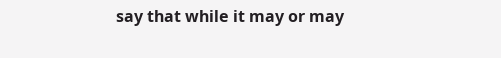say that while it may or may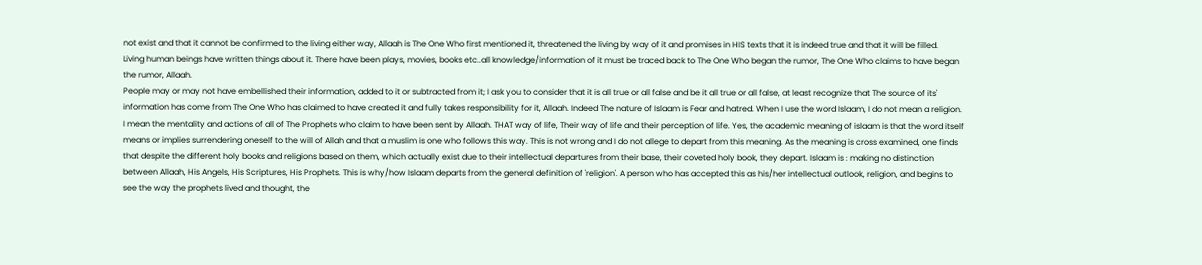not exist and that it cannot be confirmed to the living either way, Allaah is The One Who first mentioned it, threatened the living by way of it and promises in HIS texts that it is indeed true and that it will be filled.
Living human beings have written things about it. There have been plays, movies, books etc..all knowledge/information of it must be traced back to The One Who began the rumor, The One Who claims to have began the rumor, Allaah.
People may or may not have embellished their information, added to it or subtracted from it; I ask you to consider that it is all true or all false and be it all true or all false, at least recognize that The source of its' information has come from The One Who has claimed to have created it and fully takes responsibility for it, Allaah. Indeed The nature of Islaam is Fear and hatred. When I use the word Islaam, I do not mean a religion. I mean the mentality and actions of all of The Prophets who claim to have been sent by Allaah. THAT way of life, Their way of life and their perception of life. Yes, the academic meaning of islaam is that the word itself means or implies surrendering oneself to the will of Allah and that a muslim is one who follows this way. This is not wrong and I do not allege to depart from this meaning. As the meaning is cross examined, one finds that despite the different holy books and religions based on them, which actually exist due to their intellectual departures from their base, their coveted holy book, they depart. Islaam is : making no distinction between Allaah, His Angels, His Scriptures, His Prophets. This is why/how Islaam departs from the general definition of 'religion'. A person who has accepted this as his/her intellectual outlook, religion, and begins to see the way the prophets lived and thought, the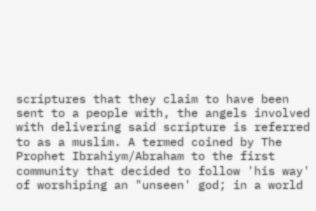scriptures that they claim to have been sent to a people with, the angels involved with delivering said scripture is referred to as a muslim. A termed coined by The Prophet Ibrahiym/Abraham to the first community that decided to follow 'his way' of worshiping an "unseen' god; in a world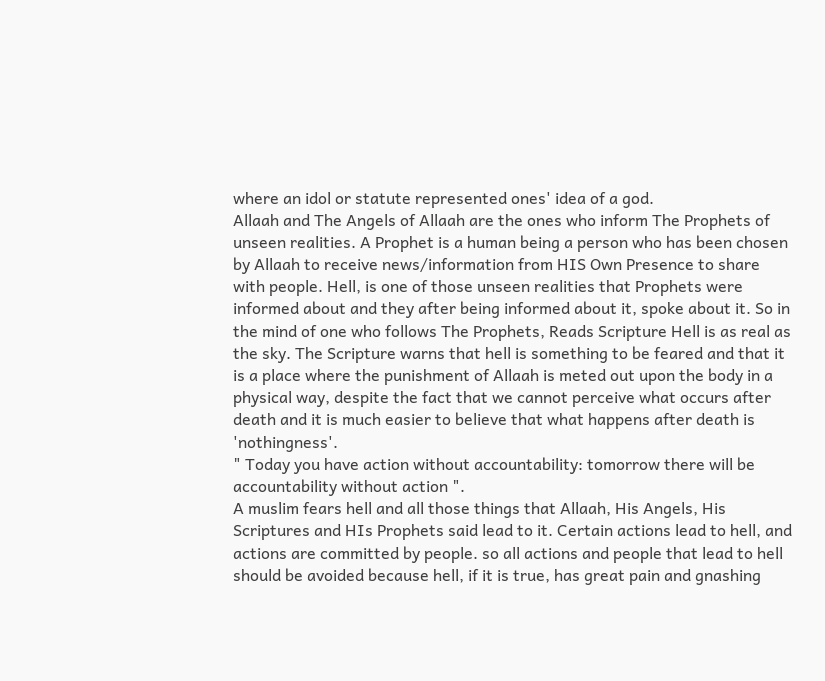where an idol or statute represented ones' idea of a god.
Allaah and The Angels of Allaah are the ones who inform The Prophets of unseen realities. A Prophet is a human being a person who has been chosen by Allaah to receive news/information from HIS Own Presence to share with people. Hell, is one of those unseen realities that Prophets were informed about and they after being informed about it, spoke about it. So in the mind of one who follows The Prophets, Reads Scripture Hell is as real as the sky. The Scripture warns that hell is something to be feared and that it is a place where the punishment of Allaah is meted out upon the body in a physical way, despite the fact that we cannot perceive what occurs after death and it is much easier to believe that what happens after death is 'nothingness'.
" Today you have action without accountability: tomorrow there will be accountability without action ".
A muslim fears hell and all those things that Allaah, His Angels, His Scriptures and HIs Prophets said lead to it. Certain actions lead to hell, and actions are committed by people. so all actions and people that lead to hell should be avoided because hell, if it is true, has great pain and gnashing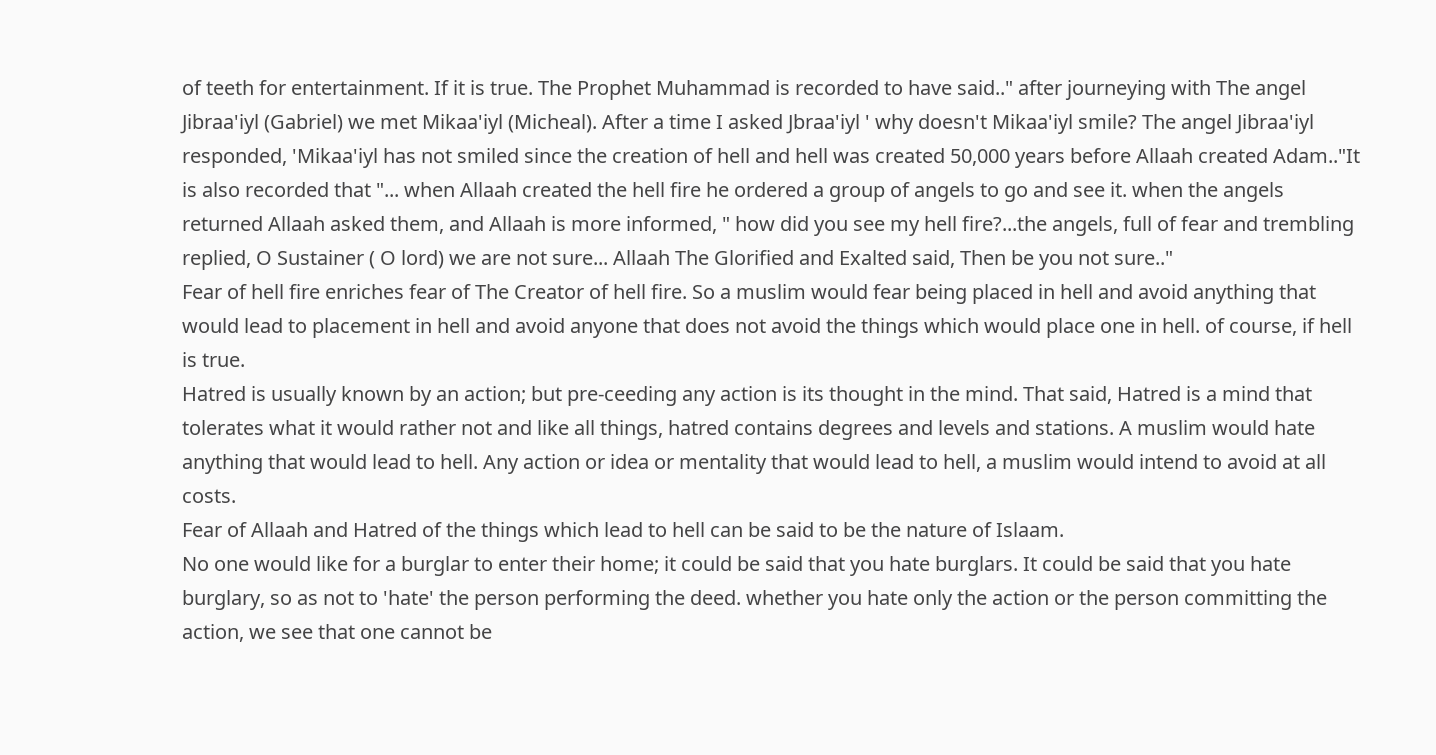of teeth for entertainment. If it is true. The Prophet Muhammad is recorded to have said.." after journeying with The angel Jibraa'iyl (Gabriel) we met Mikaa'iyl (Micheal). After a time I asked Jbraa'iyl ' why doesn't Mikaa'iyl smile? The angel Jibraa'iyl responded, 'Mikaa'iyl has not smiled since the creation of hell and hell was created 50,000 years before Allaah created Adam.."It is also recorded that "... when Allaah created the hell fire he ordered a group of angels to go and see it. when the angels returned Allaah asked them, and Allaah is more informed, " how did you see my hell fire?...the angels, full of fear and trembling replied, O Sustainer ( O lord) we are not sure... Allaah The Glorified and Exalted said, Then be you not sure.."
Fear of hell fire enriches fear of The Creator of hell fire. So a muslim would fear being placed in hell and avoid anything that would lead to placement in hell and avoid anyone that does not avoid the things which would place one in hell. of course, if hell is true.
Hatred is usually known by an action; but pre-ceeding any action is its thought in the mind. That said, Hatred is a mind that tolerates what it would rather not and like all things, hatred contains degrees and levels and stations. A muslim would hate anything that would lead to hell. Any action or idea or mentality that would lead to hell, a muslim would intend to avoid at all costs.
Fear of Allaah and Hatred of the things which lead to hell can be said to be the nature of Islaam.
No one would like for a burglar to enter their home; it could be said that you hate burglars. It could be said that you hate burglary, so as not to 'hate' the person performing the deed. whether you hate only the action or the person committing the action, we see that one cannot be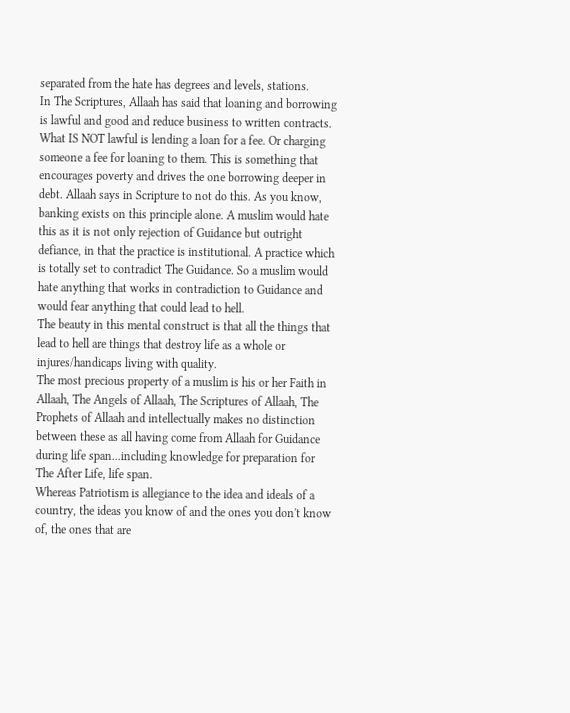separated from the hate has degrees and levels, stations.
In The Scriptures, Allaah has said that loaning and borrowing is lawful and good and reduce business to written contracts. What IS NOT lawful is lending a loan for a fee. Or charging someone a fee for loaning to them. This is something that encourages poverty and drives the one borrowing deeper in debt. Allaah says in Scripture to not do this. As you know, banking exists on this principle alone. A muslim would hate this as it is not only rejection of Guidance but outright defiance, in that the practice is institutional. A practice which is totally set to contradict The Guidance. So a muslim would hate anything that works in contradiction to Guidance and would fear anything that could lead to hell.
The beauty in this mental construct is that all the things that lead to hell are things that destroy life as a whole or injures/handicaps living with quality.
The most precious property of a muslim is his or her Faith in Allaah, The Angels of Allaah, The Scriptures of Allaah, The Prophets of Allaah and intellectually makes no distinction between these as all having come from Allaah for Guidance during life span...including knowledge for preparation for The After Life, life span.
Whereas Patriotism is allegiance to the idea and ideals of a country, the ideas you know of and the ones you don't know of, the ones that are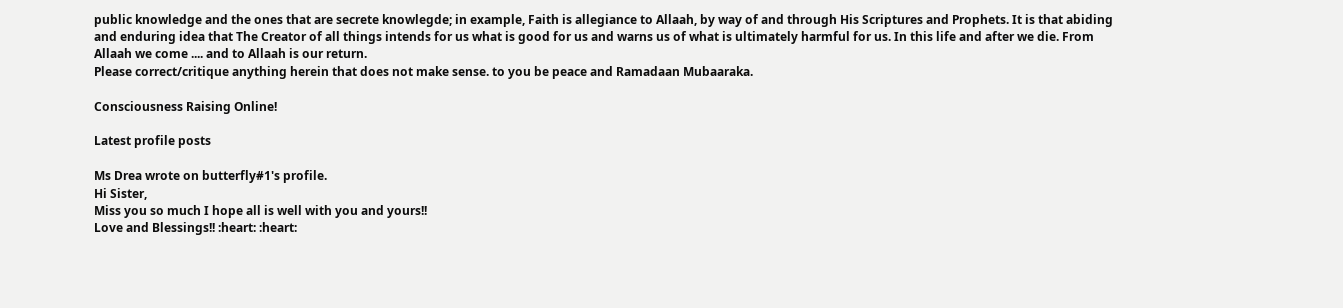public knowledge and the ones that are secrete knowlegde; in example, Faith is allegiance to Allaah, by way of and through His Scriptures and Prophets. It is that abiding and enduring idea that The Creator of all things intends for us what is good for us and warns us of what is ultimately harmful for us. In this life and after we die. From Allaah we come .... and to Allaah is our return.
Please correct/critique anything herein that does not make sense. to you be peace and Ramadaan Mubaaraka.

Consciousness Raising Online!

Latest profile posts

Ms Drea wrote on butterfly#1's profile.
Hi Sister,
Miss you so much I hope all is well with you and yours!!
Love and Blessings!! :heart: :heart: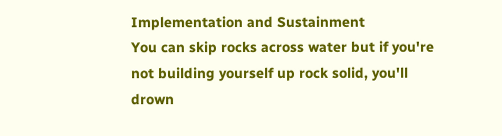Implementation and Sustainment
You can skip rocks across water but if you're not building yourself up rock solid, you'll drown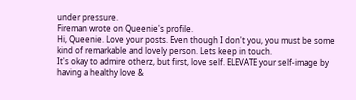under pressure.
Fireman wrote on Queenie's profile.
Hi, Queenie. Love your posts. Even though I don't you, you must be some kind of remarkable and lovely person. Lets keep in touch.
It's okay to admire otherz, but first, love self. ELEVATE your self-image by having a healthy love &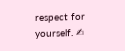respect for yourself. ✍